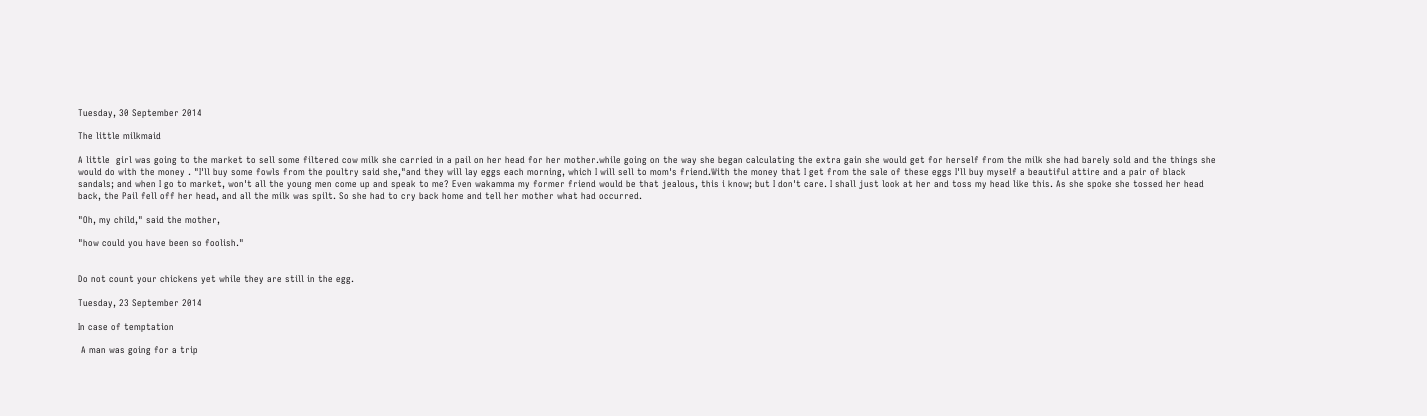Tuesday, 30 September 2014

The little milkmaid

A little  girl was going to the market to sell some filtered cow milk she carried in a pail on her head for her mother.while going on the way she began calculating the extra gain she would get for herself from the milk she had barely sold and the things she would do with the money . "I'll buy some fowls from the poultry said she,"and they will lay eggs each morning, which I will sell to mom's friend.With the money that I get from the sale of these eggs I'll buy myself a beautiful attire and a pair of black sandals; and when I go to market, won't all the young men come up and speak to me? Even wakamma my former friend would be that jealous, this i know; but I don't care. I shall just look at her and toss my head like this. As she spoke she tossed her head back, the Pail fell off her head, and all the milk was spilt. So she had to cry back home and tell her mother what had occurred.

"Oh, my child," said the mother,

"how could you have been so foolish."


Do not count your chickens yet while they are still in the egg.

Tuesday, 23 September 2014

In case of temptation

 A man was going for a trip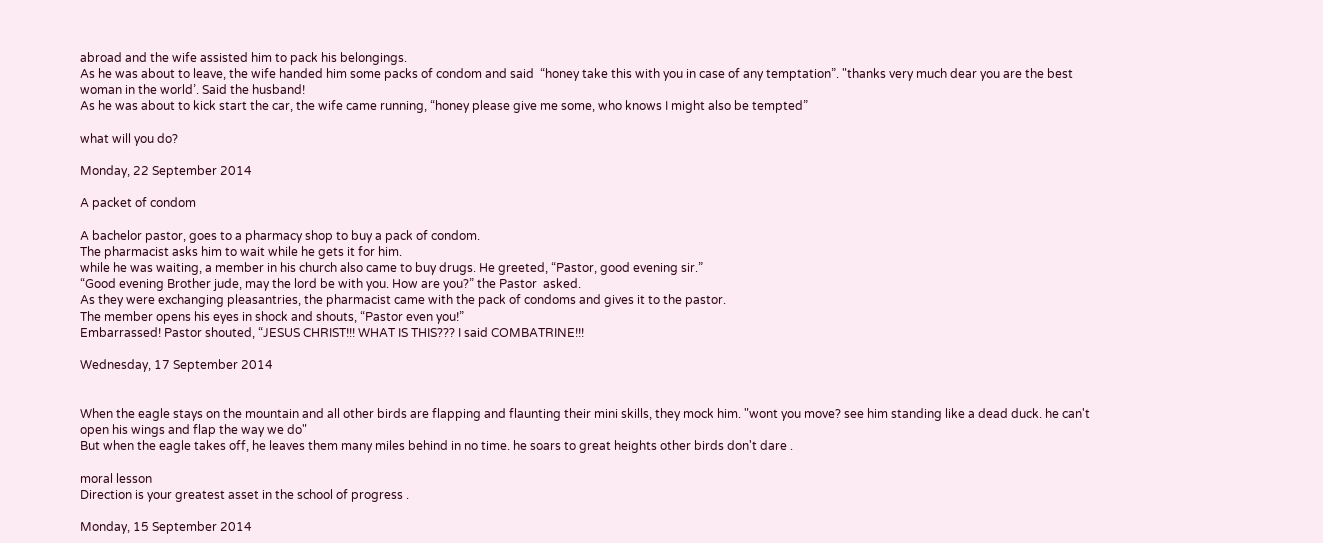abroad and the wife assisted him to pack his belongings.
As he was about to leave, the wife handed him some packs of condom and said  “honey take this with you in case of any temptation”. "thanks very much dear you are the best woman in the world’. Said the husband!
As he was about to kick start the car, the wife came running, “honey please give me some, who knows I might also be tempted”

what will you do?

Monday, 22 September 2014

A packet of condom

A bachelor pastor, goes to a pharmacy shop to buy a pack of condom.
The pharmacist asks him to wait while he gets it for him.
while he was waiting, a member in his church also came to buy drugs. He greeted, “Pastor, good evening sir.”
“Good evening Brother jude, may the lord be with you. How are you?” the Pastor  asked.
As they were exchanging pleasantries, the pharmacist came with the pack of condoms and gives it to the pastor.
The member opens his eyes in shock and shouts, “Pastor even you!”
Embarrassed! Pastor shouted, “JESUS CHRIST!!! WHAT IS THIS??? I said COMBATRINE!!!

Wednesday, 17 September 2014


When the eagle stays on the mountain and all other birds are flapping and flaunting their mini skills, they mock him. "wont you move? see him standing like a dead duck. he can't open his wings and flap the way we do"
But when the eagle takes off, he leaves them many miles behind in no time. he soars to great heights other birds don't dare .

moral lesson
Direction is your greatest asset in the school of progress .

Monday, 15 September 2014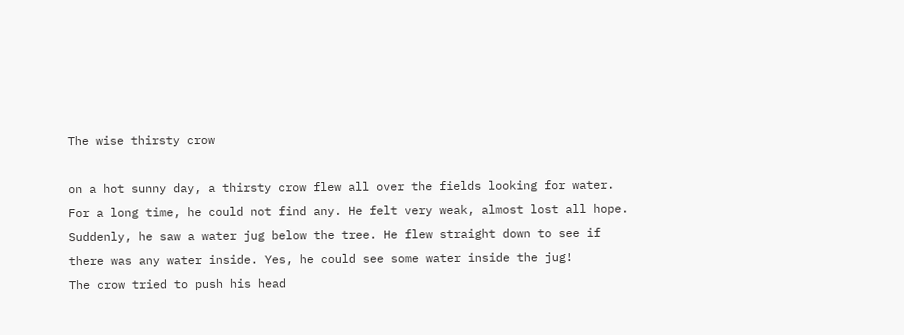The wise thirsty crow

on a hot sunny day, a thirsty crow flew all over the fields looking for water. For a long time, he could not find any. He felt very weak, almost lost all hope. Suddenly, he saw a water jug below the tree. He flew straight down to see if there was any water inside. Yes, he could see some water inside the jug!
The crow tried to push his head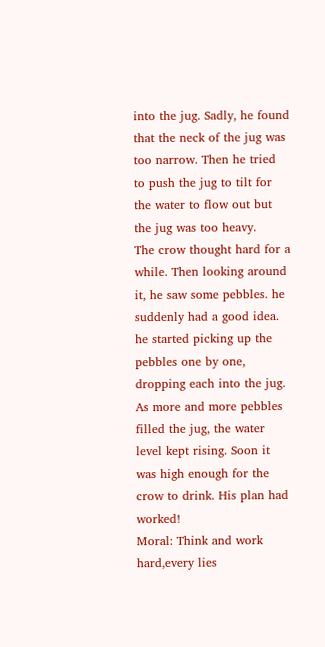into the jug. Sadly, he found that the neck of the jug was too narrow. Then he tried to push the jug to tilt for the water to flow out but the jug was too heavy.
The crow thought hard for a while. Then looking around it, he saw some pebbles. he suddenly had a good idea. he started picking up the pebbles one by one, dropping each into the jug. As more and more pebbles filled the jug, the water level kept rising. Soon it was high enough for the crow to drink. His plan had worked!
Moral: Think and work hard,every lies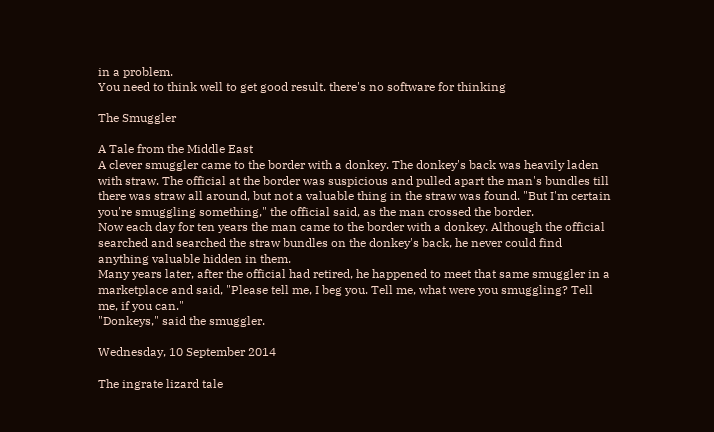in a problem.
You need to think well to get good result. there's no software for thinking

The Smuggler

A Tale from the Middle East
A clever smuggler came to the border with a donkey. The donkey's back was heavily laden with straw. The official at the border was suspicious and pulled apart the man's bundles till there was straw all around, but not a valuable thing in the straw was found. "But I'm certain you're smuggling something," the official said, as the man crossed the border.
Now each day for ten years the man came to the border with a donkey. Although the official searched and searched the straw bundles on the donkey's back, he never could find anything valuable hidden in them.
Many years later, after the official had retired, he happened to meet that same smuggler in a marketplace and said, "Please tell me, I beg you. Tell me, what were you smuggling? Tell me, if you can."
"Donkeys," said the smuggler.

Wednesday, 10 September 2014

The ingrate lizard tale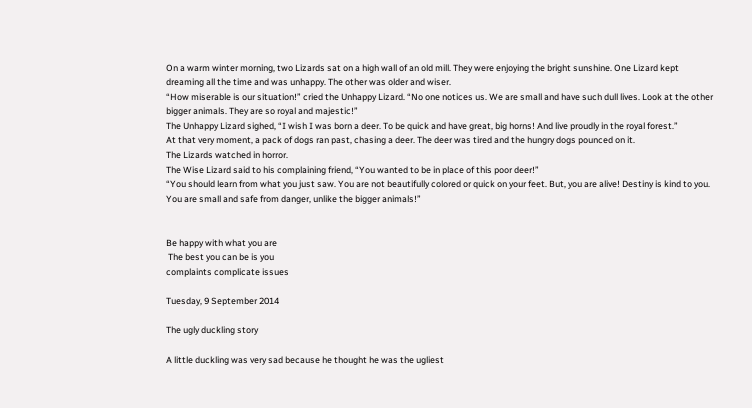On a warm winter morning, two Lizards sat on a high wall of an old mill. They were enjoying the bright sunshine. One Lizard kept dreaming all the time and was unhappy. The other was older and wiser.
“How miserable is our situation!” cried the Unhappy Lizard. “No one notices us. We are small and have such dull lives. Look at the other bigger animals. They are so royal and majestic!”
The Unhappy Lizard sighed, “I wish I was born a deer. To be quick and have great, big horns! And live proudly in the royal forest.”
At that very moment, a pack of dogs ran past, chasing a deer. The deer was tired and the hungry dogs pounced on it.
The Lizards watched in horror.
The Wise Lizard said to his complaining friend, “You wanted to be in place of this poor deer!”
“You should learn from what you just saw. You are not beautifully colored or quick on your feet. But, you are alive! Destiny is kind to you. You are small and safe from danger, unlike the bigger animals!”


Be happy with what you are
 The best you can be is you
complaints complicate issues

Tuesday, 9 September 2014

The ugly duckling story

A little duckling was very sad because he thought he was the ugliest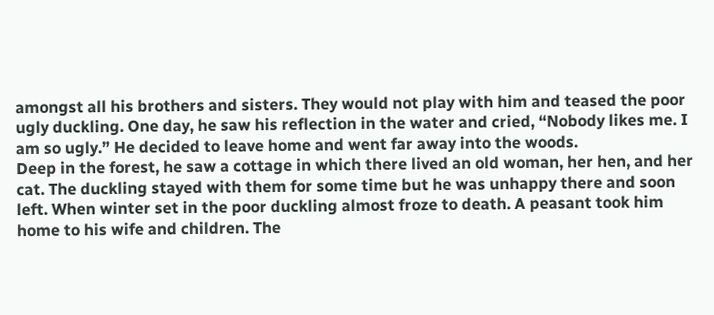amongst all his brothers and sisters. They would not play with him and teased the poor ugly duckling. One day, he saw his reflection in the water and cried, “Nobody likes me. I am so ugly.” He decided to leave home and went far away into the woods.
Deep in the forest, he saw a cottage in which there lived an old woman, her hen, and her cat. The duckling stayed with them for some time but he was unhappy there and soon left. When winter set in the poor duckling almost froze to death. A peasant took him home to his wife and children. The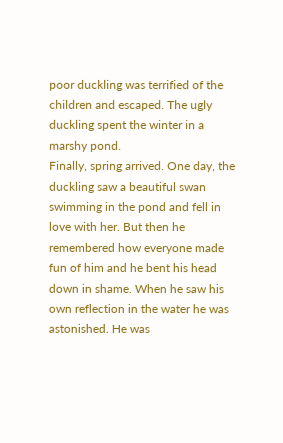poor duckling was terrified of the children and escaped. The ugly duckling spent the winter in a marshy pond.
Finally, spring arrived. One day, the duckling saw a beautiful swan swimming in the pond and fell in love with her. But then he remembered how everyone made fun of him and he bent his head down in shame. When he saw his own reflection in the water he was astonished. He was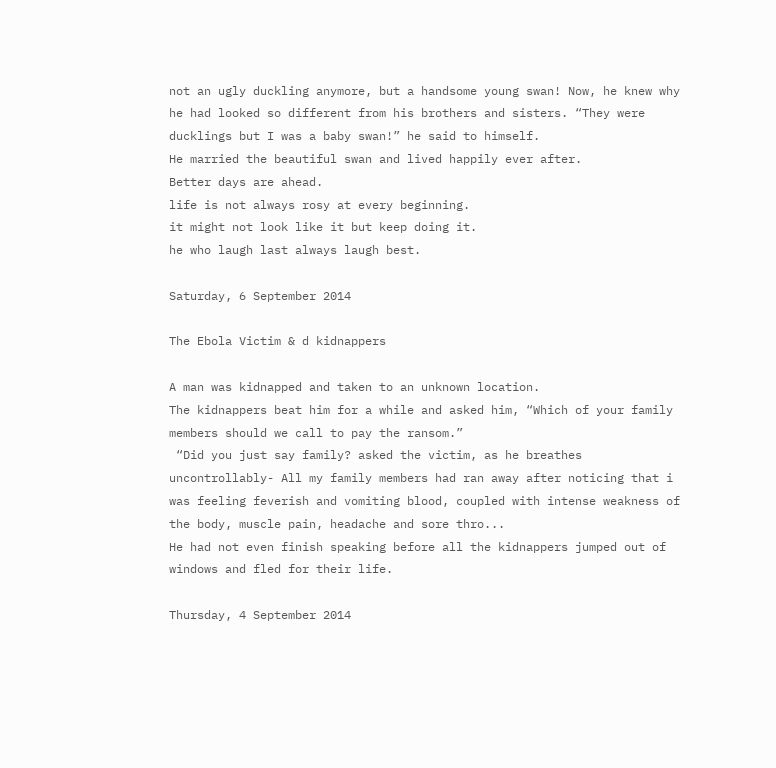not an ugly duckling anymore, but a handsome young swan! Now, he knew why he had looked so different from his brothers and sisters. “They were ducklings but I was a baby swan!” he said to himself.
He married the beautiful swan and lived happily ever after.
Better days are ahead.
life is not always rosy at every beginning.
it might not look like it but keep doing it.
he who laugh last always laugh best.

Saturday, 6 September 2014

The Ebola Victim & d kidnappers

A man was kidnapped and taken to an unknown location.
The kidnappers beat him for a while and asked him, “Which of your family members should we call to pay the ransom.”
 “Did you just say family? asked the victim, as he breathes uncontrollably- All my family members had ran away after noticing that i was feeling feverish and vomiting blood, coupled with intense weakness of the body, muscle pain, headache and sore thro...
He had not even finish speaking before all the kidnappers jumped out of windows and fled for their life.

Thursday, 4 September 2014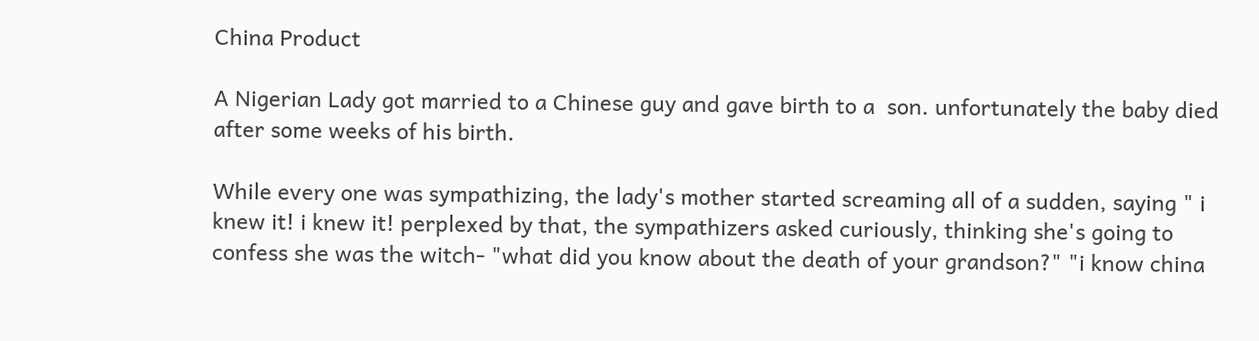China Product

A Nigerian Lady got married to a Chinese guy and gave birth to a  son. unfortunately the baby died after some weeks of his birth.

While every one was sympathizing, the lady's mother started screaming all of a sudden, saying " i knew it! i knew it! perplexed by that, the sympathizers asked curiously, thinking she's going to confess she was the witch- "what did you know about the death of your grandson?" "i know china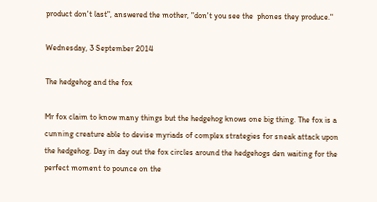product don't last", answered the mother, "don't you see the  phones they produce."

Wednesday, 3 September 2014

The hedgehog and the fox

Mr fox claim to know many things but the hedgehog knows one big thing. The fox is a cunning creature able to devise myriads of complex strategies for sneak attack upon the hedgehog. Day in day out the fox circles around the hedgehogs den waiting for the perfect moment to pounce on the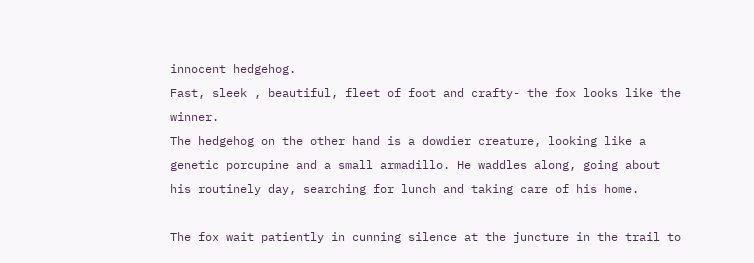innocent hedgehog.
Fast, sleek , beautiful, fleet of foot and crafty- the fox looks like the winner.
The hedgehog on the other hand is a dowdier creature, looking like a genetic porcupine and a small armadillo. He waddles along, going about his routinely day, searching for lunch and taking care of his home.

The fox wait patiently in cunning silence at the juncture in the trail to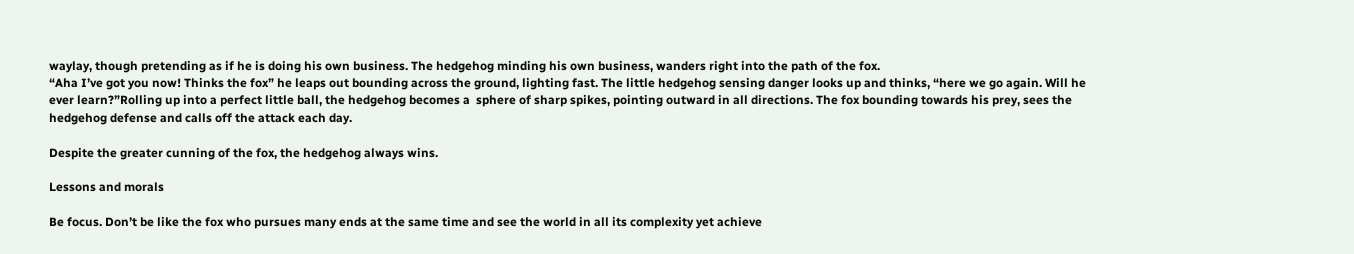waylay, though pretending as if he is doing his own business. The hedgehog minding his own business, wanders right into the path of the fox.
“Aha I’ve got you now! Thinks the fox” he leaps out bounding across the ground, lighting fast. The little hedgehog sensing danger looks up and thinks, “here we go again. Will he ever learn?”Rolling up into a perfect little ball, the hedgehog becomes a  sphere of sharp spikes, pointing outward in all directions. The fox bounding towards his prey, sees the hedgehog defense and calls off the attack each day.

Despite the greater cunning of the fox, the hedgehog always wins.

Lessons and morals

Be focus. Don’t be like the fox who pursues many ends at the same time and see the world in all its complexity yet achieve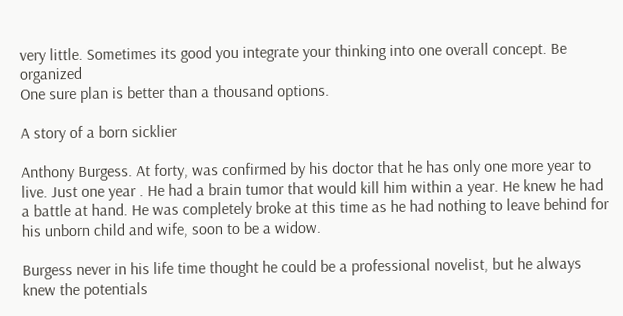very little. Sometimes its good you integrate your thinking into one overall concept. Be organized
One sure plan is better than a thousand options.

A story of a born sicklier

Anthony Burgess. At forty, was confirmed by his doctor that he has only one more year to live. Just one year . He had a brain tumor that would kill him within a year. He knew he had a battle at hand. He was completely broke at this time as he had nothing to leave behind for his unborn child and wife, soon to be a widow.

Burgess never in his life time thought he could be a professional novelist, but he always knew the potentials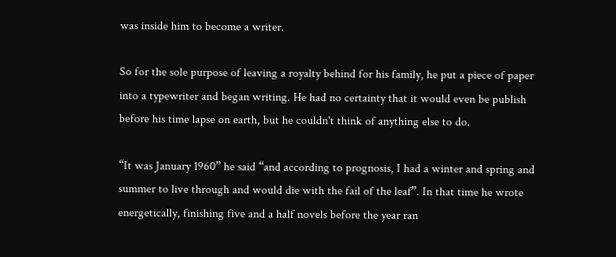was inside him to become a writer.

So for the sole purpose of leaving a royalty behind for his family, he put a piece of paper into a typewriter and began writing. He had no certainty that it would even be publish before his time lapse on earth, but he couldn't think of anything else to do.

“It was January 1960” he said “and according to prognosis, I had a winter and spring and summer to live through and would die with the fail of the leaf”. In that time he wrote energetically, finishing five and a half novels before the year ran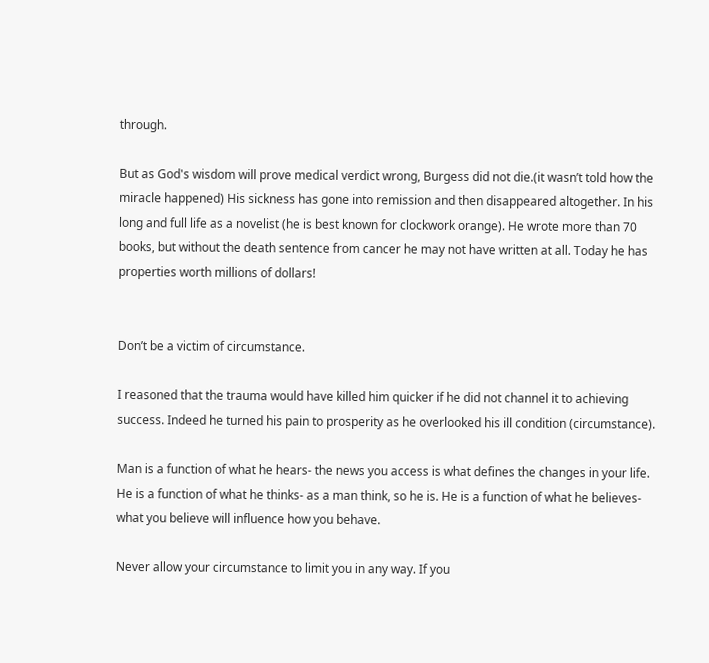through.

But as God's wisdom will prove medical verdict wrong, Burgess did not die.(it wasn’t told how the miracle happened) His sickness has gone into remission and then disappeared altogether. In his long and full life as a novelist (he is best known for clockwork orange). He wrote more than 70 books, but without the death sentence from cancer he may not have written at all. Today he has properties worth millions of dollars!


Don’t be a victim of circumstance.

I reasoned that the trauma would have killed him quicker if he did not channel it to achieving success. Indeed he turned his pain to prosperity as he overlooked his ill condition (circumstance).

Man is a function of what he hears- the news you access is what defines the changes in your life. He is a function of what he thinks- as a man think, so he is. He is a function of what he believes- what you believe will influence how you behave.

Never allow your circumstance to limit you in any way. If you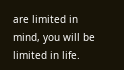are limited in mind, you will be limited in life.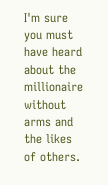I'm sure you must have heard about the millionaire without arms and the likes of others.